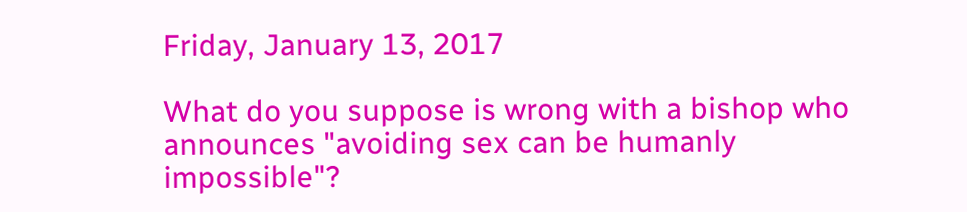Friday, January 13, 2017

What do you suppose is wrong with a bishop who announces "avoiding sex can be humanly impossible"?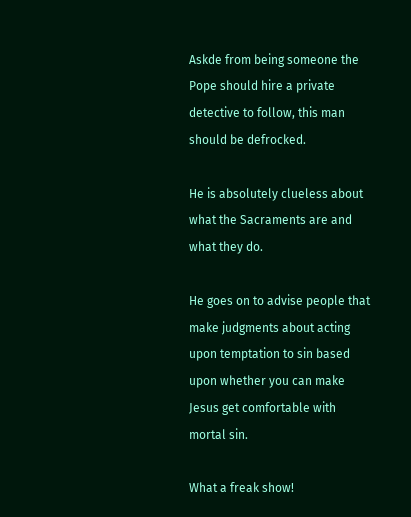Askde from being someone the Pope should hire a private detective to follow, this man should be defrocked.

He is absolutely clueless about what the Sacraments are and what they do.

He goes on to advise people that make judgments about acting upon temptation to sin based upon whether you can make Jesus get comfortable with mortal sin.

What a freak show!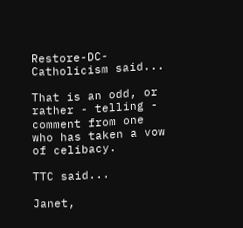Restore-DC-Catholicism said...

That is an odd, or rather - telling - comment from one who has taken a vow of celibacy.

TTC said...

Janet,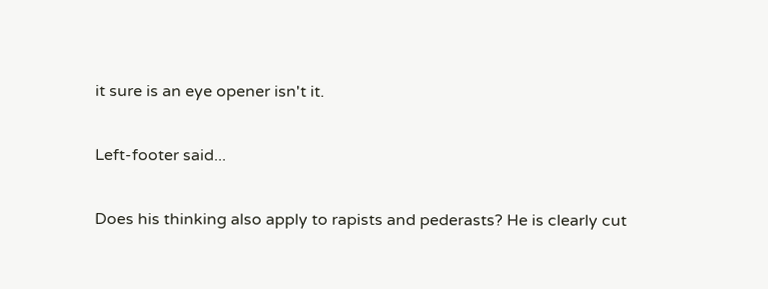it sure is an eye opener isn't it.

Left-footer said...

Does his thinking also apply to rapists and pederasts? He is clearly cut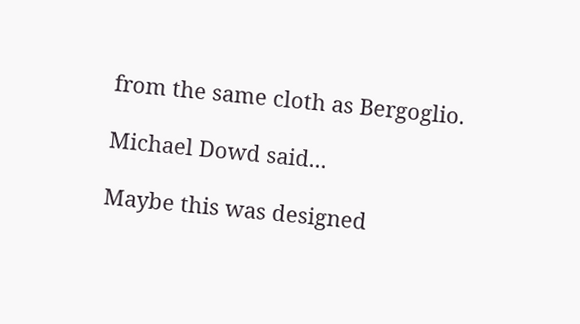from the same cloth as Bergoglio.

Michael Dowd said...

Maybe this was designed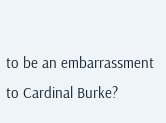to be an embarrassment to Cardinal Burke?